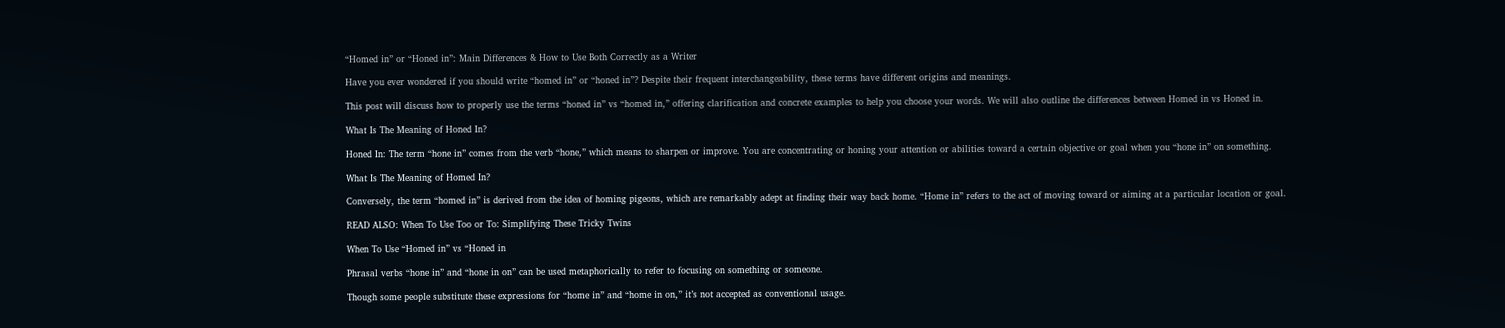“Homed in” or “Honed in”: Main Differences & How to Use Both Correctly as a Writer

Have you ever wondered if you should write “homed in” or “honed in”? Despite their frequent interchangeability, these terms have different origins and meanings.

This post will discuss how to properly use the terms “honed in” vs “homed in,” offering clarification and concrete examples to help you choose your words. We will also outline the differences between Homed in vs Honed in.

What Is The Meaning of Honed In?

Honed In: The term “hone in” comes from the verb “hone,” which means to sharpen or improve. You are concentrating or honing your attention or abilities toward a certain objective or goal when you “hone in” on something.

What Is The Meaning of Homed In?

Conversely, the term “homed in” is derived from the idea of homing pigeons, which are remarkably adept at finding their way back home. “Home in” refers to the act of moving toward or aiming at a particular location or goal.

READ ALSO: When To Use Too or To: Simplifying These Tricky Twins

When To Use “Homed in” vs “Honed in

Phrasal verbs “hone in” and “hone in on” can be used metaphorically to refer to focusing on something or someone.

Though some people substitute these expressions for “home in” and “home in on,” it’s not accepted as conventional usage.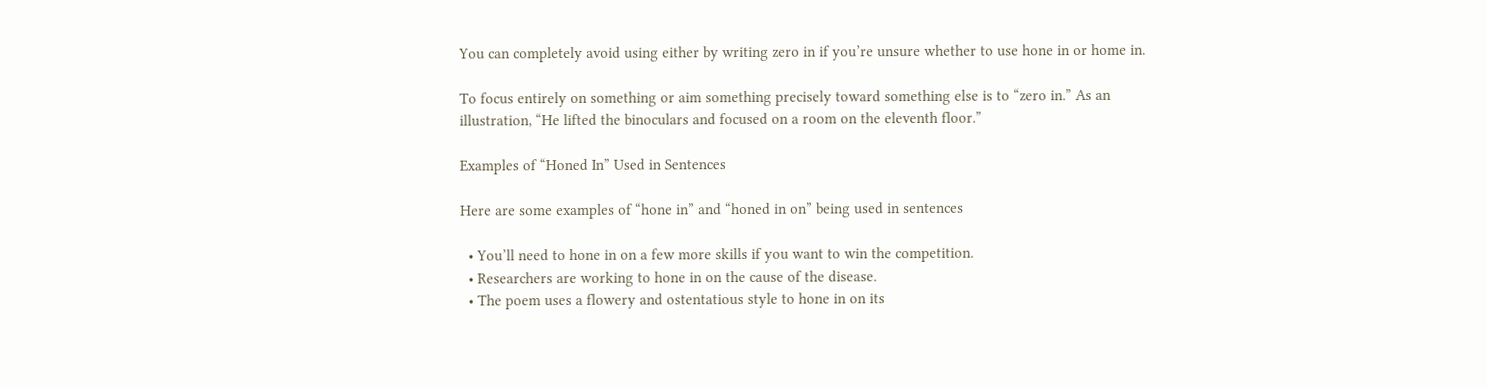You can completely avoid using either by writing zero in if you’re unsure whether to use hone in or home in.

To focus entirely on something or aim something precisely toward something else is to “zero in.” As an illustration, “He lifted the binoculars and focused on a room on the eleventh floor.”

Examples of “Honed In” Used in Sentences

Here are some examples of “hone in” and “honed in on” being used in sentences

  • You’ll need to hone in on a few more skills if you want to win the competition.
  • Researchers are working to hone in on the cause of the disease.
  • The poem uses a flowery and ostentatious style to hone in on its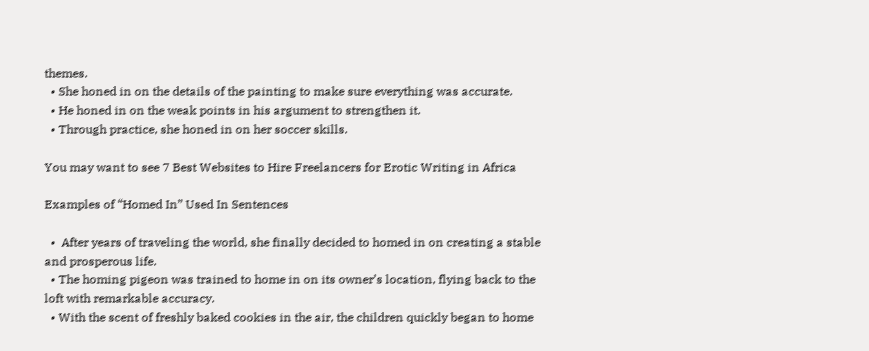themes.
  • She honed in on the details of the painting to make sure everything was accurate.
  • He honed in on the weak points in his argument to strengthen it.
  • Through practice, she honed in on her soccer skills.

You may want to see 7 Best Websites to Hire Freelancers for Erotic Writing in Africa

Examples of “Homed In” Used In Sentences

  •  After years of traveling the world, she finally decided to homed in on creating a stable and prosperous life.
  • The homing pigeon was trained to home in on its owner’s location, flying back to the loft with remarkable accuracy.
  • With the scent of freshly baked cookies in the air, the children quickly began to home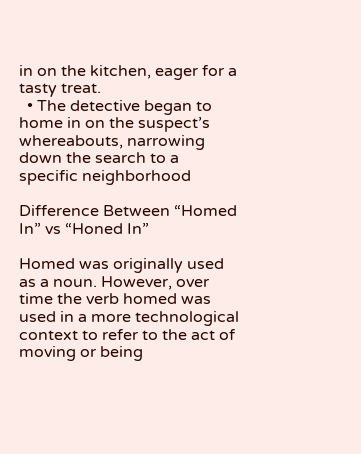in on the kitchen, eager for a tasty treat.
  • The detective began to home in on the suspect’s whereabouts, narrowing down the search to a specific neighborhood

Difference Between “Homed In” vs “Honed In”

Homed was originally used as a noun. However, over time the verb homed was used in a more technological context to refer to the act of moving or being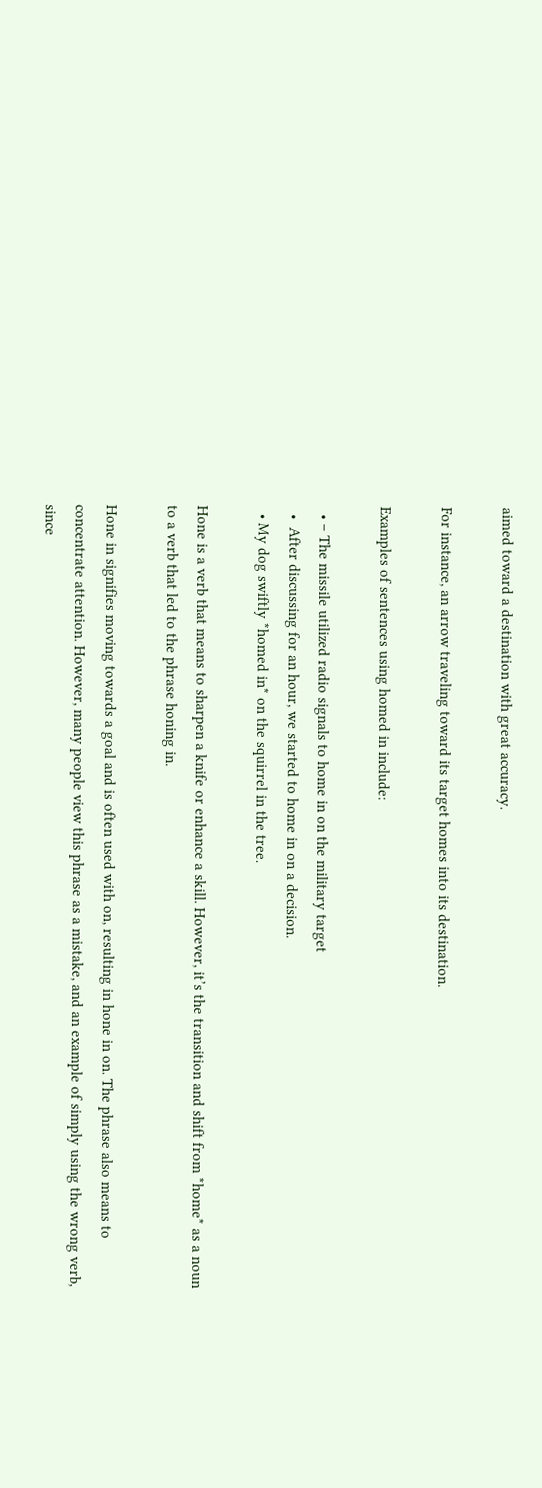aimed toward a destination with great accuracy.

For instance, an arrow traveling toward its target homes into its destination.

Examples of sentences using homed in include:

  • – The missile utilized radio signals to home in on the military target
  •  After discussing for an hour, we started to home in on a decision.
  • My dog swiftly *homed in* on the squirrel in the tree.

Hone is a verb that means to sharpen a knife or enhance a skill. However, it’s the transition and shift from *home* as a noun to a verb that led to the phrase honing in.

Hone in signifies moving towards a goal and is often used with on, resulting in hone in on. The phrase also means to concentrate attention. However, many people view this phrase as a mistake, and an example of simply using the wrong verb, since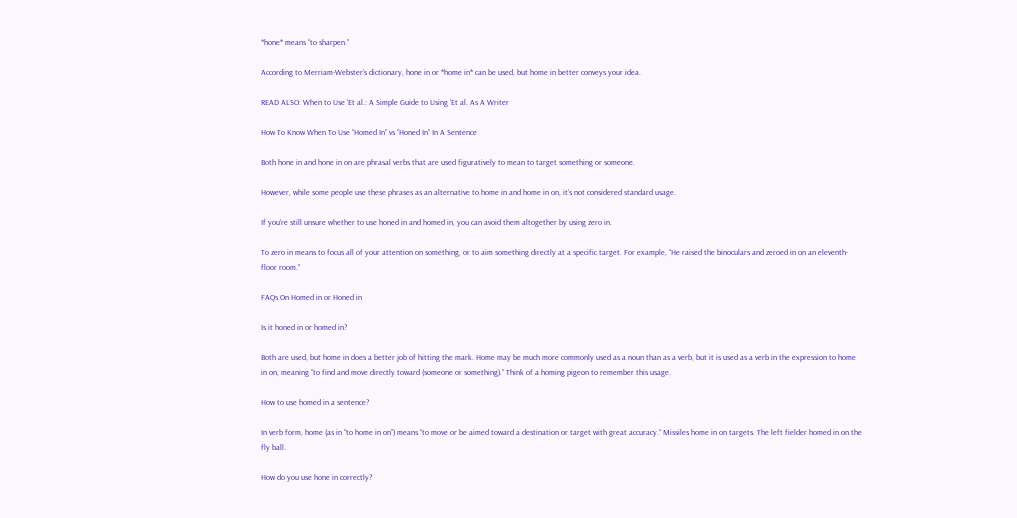*hone* means “to sharpen.”

According to Merriam-Webster’s dictionary, hone in or *home in* can be used, but home in better conveys your idea.

READ ALSO: When to Use ‘Et al.: A Simple Guide to Using ‘Et al. As A Writer

How To Know When To Use “Homed In” vs “Honed In” In A Sentence

Both hone in and hone in on are phrasal verbs that are used figuratively to mean to target something or someone.

However, while some people use these phrases as an alternative to home in and home in on, it’s not considered standard usage.

If you’re still unsure whether to use honed in and homed in, you can avoid them altogether by using zero in.

To zero in means to focus all of your attention on something, or to aim something directly at a specific target. For example, “He raised the binoculars and zeroed in on an eleventh-floor room.”

FAQs On Homed in or Honed in

Is it honed in or homed in?

Both are used, but home in does a better job of hitting the mark. Home may be much more commonly used as a noun than as a verb, but it is used as a verb in the expression to home in on, meaning “to find and move directly toward (someone or something).” Think of a homing pigeon to remember this usage.

How to use homed in a sentence?

In verb form, home (as in “to home in on”) means “to move or be aimed toward a destination or target with great accuracy.” Missiles home in on targets. The left fielder homed in on the fly ball.

How do you use hone in correctly?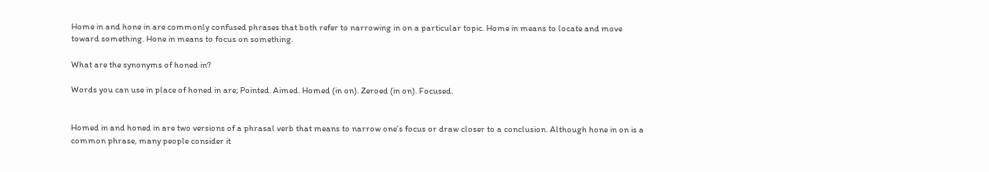Home in and hone in are commonly confused phrases that both refer to narrowing in on a particular topic. Home in means to locate and move toward something. Hone in means to focus on something.

What are the synonyms of honed in?

Words you can use in place of honed in are; Pointed. Aimed. Homed (in on). Zeroed (in on). Focused.


Homed in and honed in are two versions of a phrasal verb that means to narrow one’s focus or draw closer to a conclusion. Although hone in on is a common phrase, many people consider it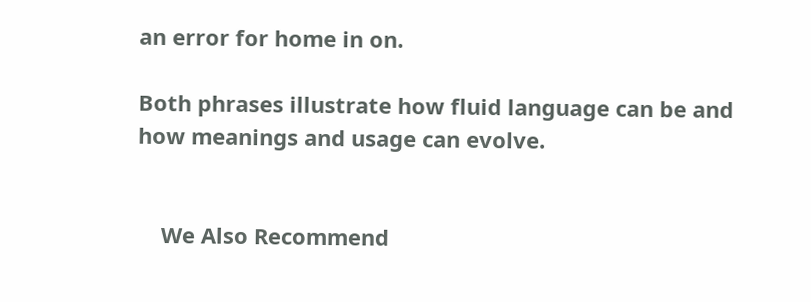an error for home in on.

Both phrases illustrate how fluid language can be and how meanings and usage can evolve.


    We Also Recommend